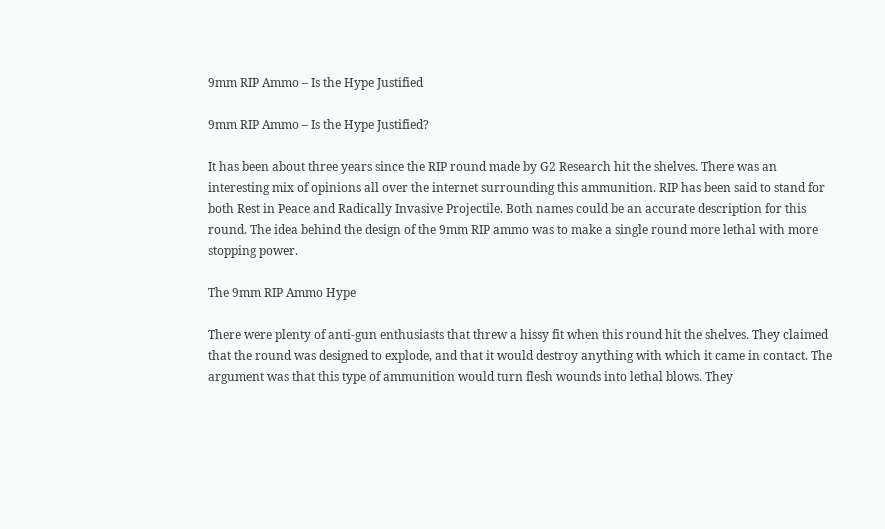9mm RIP Ammo – Is the Hype Justified

9mm RIP Ammo – Is the Hype Justified?

It has been about three years since the RIP round made by G2 Research hit the shelves. There was an interesting mix of opinions all over the internet surrounding this ammunition. RIP has been said to stand for both Rest in Peace and Radically Invasive Projectile. Both names could be an accurate description for this round. The idea behind the design of the 9mm RIP ammo was to make a single round more lethal with more stopping power.

The 9mm RIP Ammo Hype

There were plenty of anti-gun enthusiasts that threw a hissy fit when this round hit the shelves. They claimed that the round was designed to explode, and that it would destroy anything with which it came in contact. The argument was that this type of ammunition would turn flesh wounds into lethal blows. They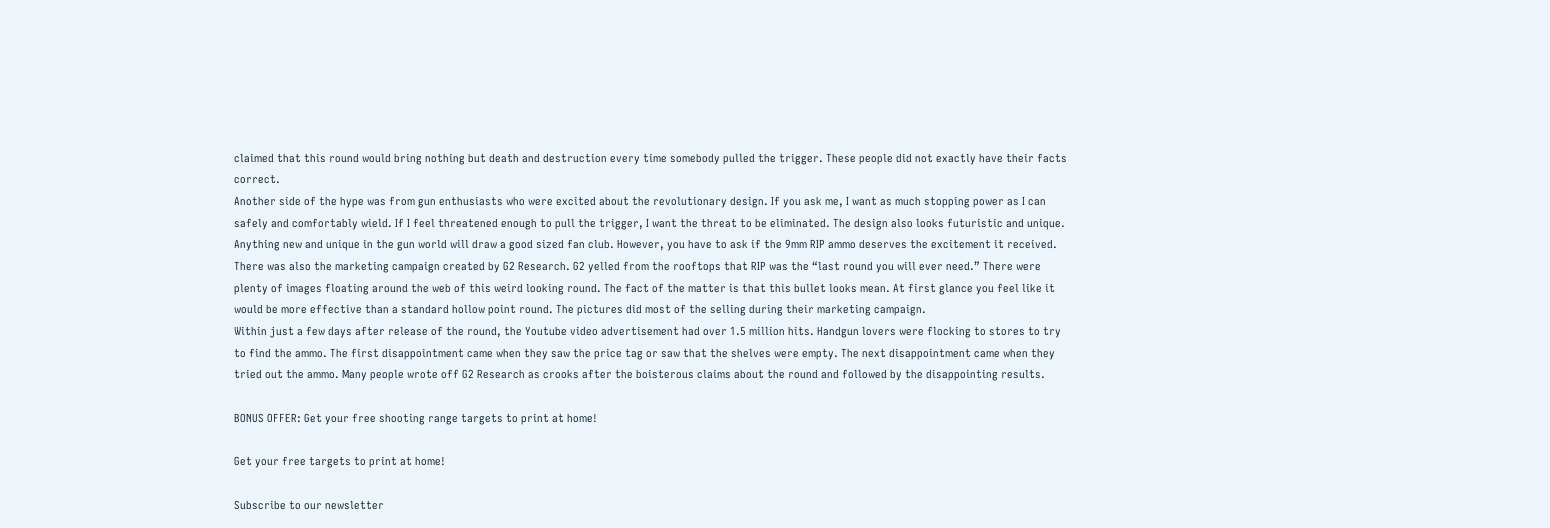claimed that this round would bring nothing but death and destruction every time somebody pulled the trigger. These people did not exactly have their facts correct.
Another side of the hype was from gun enthusiasts who were excited about the revolutionary design. If you ask me, I want as much stopping power as I can safely and comfortably wield. If I feel threatened enough to pull the trigger, I want the threat to be eliminated. The design also looks futuristic and unique. Anything new and unique in the gun world will draw a good sized fan club. However, you have to ask if the 9mm RIP ammo deserves the excitement it received.
There was also the marketing campaign created by G2 Research. G2 yelled from the rooftops that RIP was the “last round you will ever need.” There were plenty of images floating around the web of this weird looking round. The fact of the matter is that this bullet looks mean. At first glance you feel like it would be more effective than a standard hollow point round. The pictures did most of the selling during their marketing campaign.
Within just a few days after release of the round, the Youtube video advertisement had over 1.5 million hits. Handgun lovers were flocking to stores to try to find the ammo. The first disappointment came when they saw the price tag or saw that the shelves were empty. The next disappointment came when they tried out the ammo. Many people wrote off G2 Research as crooks after the boisterous claims about the round and followed by the disappointing results.

BONUS OFFER: Get your free shooting range targets to print at home!

Get your free targets to print at home!

Subscribe to our newsletter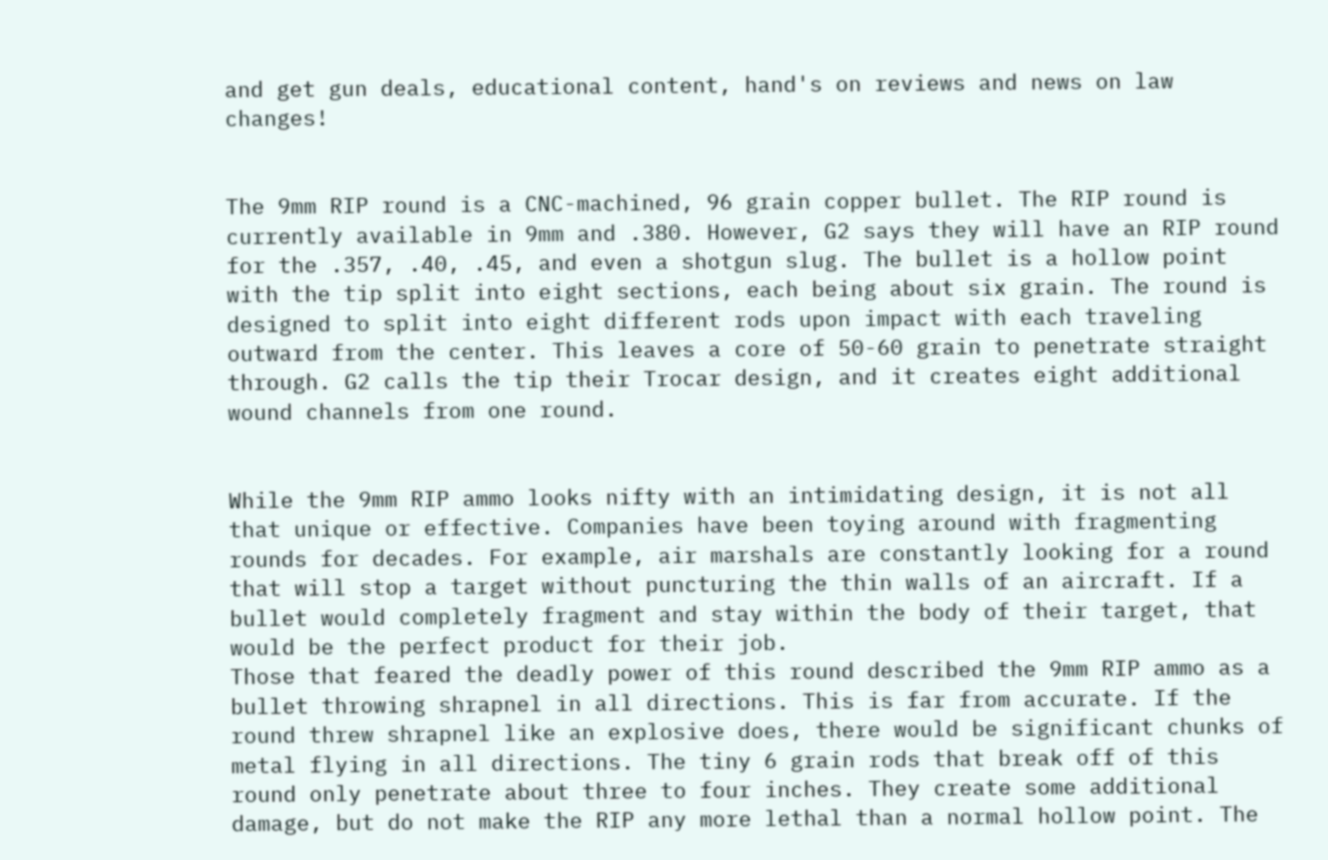and get gun deals, educational content, hand's on reviews and news on law changes!


The 9mm RIP round is a CNC-machined, 96 grain copper bullet. The RIP round is currently available in 9mm and .380. However, G2 says they will have an RIP round for the .357, .40, .45, and even a shotgun slug. The bullet is a hollow point with the tip split into eight sections, each being about six grain. The round is designed to split into eight different rods upon impact with each traveling outward from the center. This leaves a core of 50-60 grain to penetrate straight through. G2 calls the tip their Trocar design, and it creates eight additional wound channels from one round.


While the 9mm RIP ammo looks nifty with an intimidating design, it is not all that unique or effective. Companies have been toying around with fragmenting rounds for decades. For example, air marshals are constantly looking for a round that will stop a target without puncturing the thin walls of an aircraft. If a bullet would completely fragment and stay within the body of their target, that would be the perfect product for their job.
Those that feared the deadly power of this round described the 9mm RIP ammo as a bullet throwing shrapnel in all directions. This is far from accurate. If the round threw shrapnel like an explosive does, there would be significant chunks of metal flying in all directions. The tiny 6 grain rods that break off of this round only penetrate about three to four inches. They create some additional damage, but do not make the RIP any more lethal than a normal hollow point. The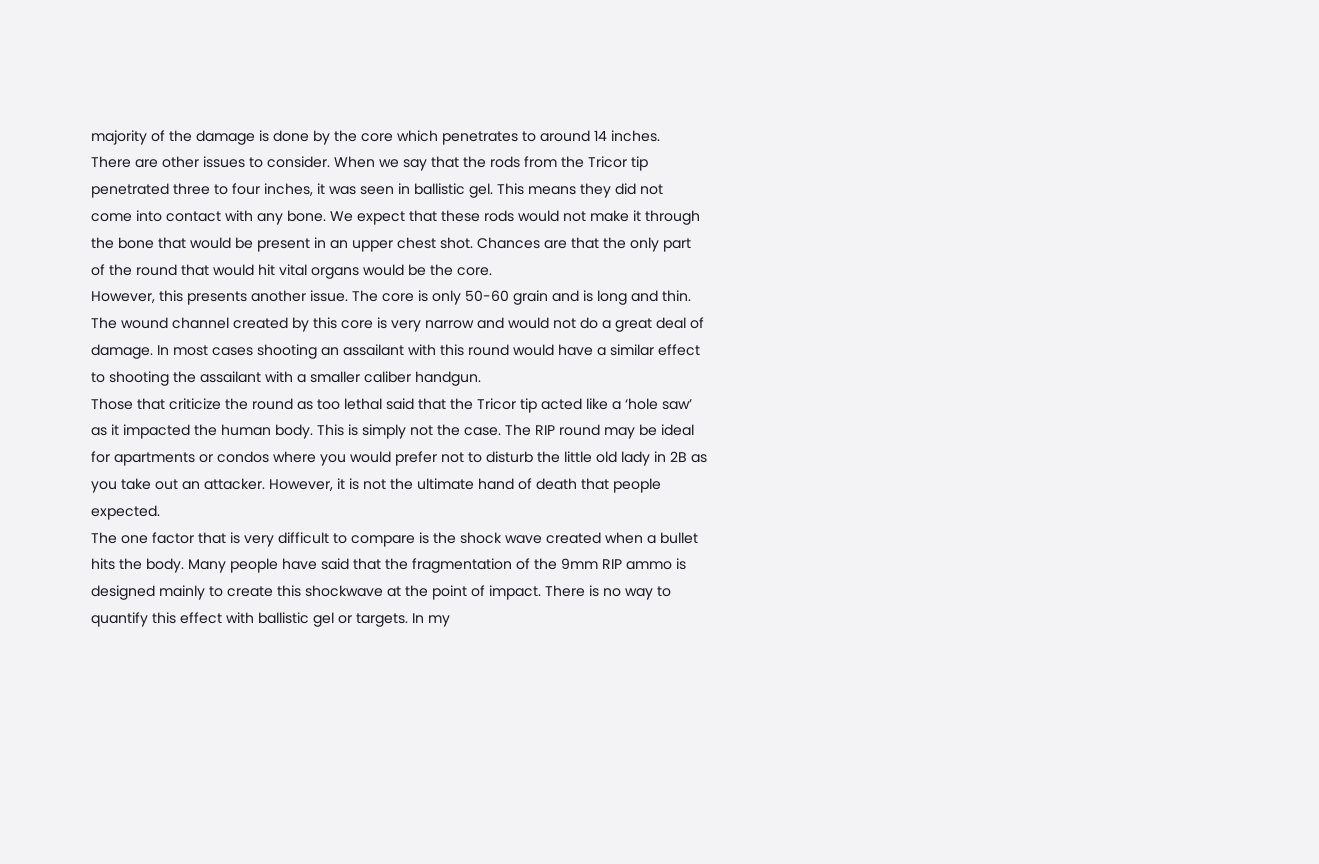majority of the damage is done by the core which penetrates to around 14 inches.
There are other issues to consider. When we say that the rods from the Tricor tip penetrated three to four inches, it was seen in ballistic gel. This means they did not come into contact with any bone. We expect that these rods would not make it through the bone that would be present in an upper chest shot. Chances are that the only part of the round that would hit vital organs would be the core.
However, this presents another issue. The core is only 50-60 grain and is long and thin. The wound channel created by this core is very narrow and would not do a great deal of damage. In most cases shooting an assailant with this round would have a similar effect to shooting the assailant with a smaller caliber handgun.
Those that criticize the round as too lethal said that the Tricor tip acted like a ‘hole saw’ as it impacted the human body. This is simply not the case. The RIP round may be ideal for apartments or condos where you would prefer not to disturb the little old lady in 2B as you take out an attacker. However, it is not the ultimate hand of death that people expected.
The one factor that is very difficult to compare is the shock wave created when a bullet hits the body. Many people have said that the fragmentation of the 9mm RIP ammo is designed mainly to create this shockwave at the point of impact. There is no way to quantify this effect with ballistic gel or targets. In my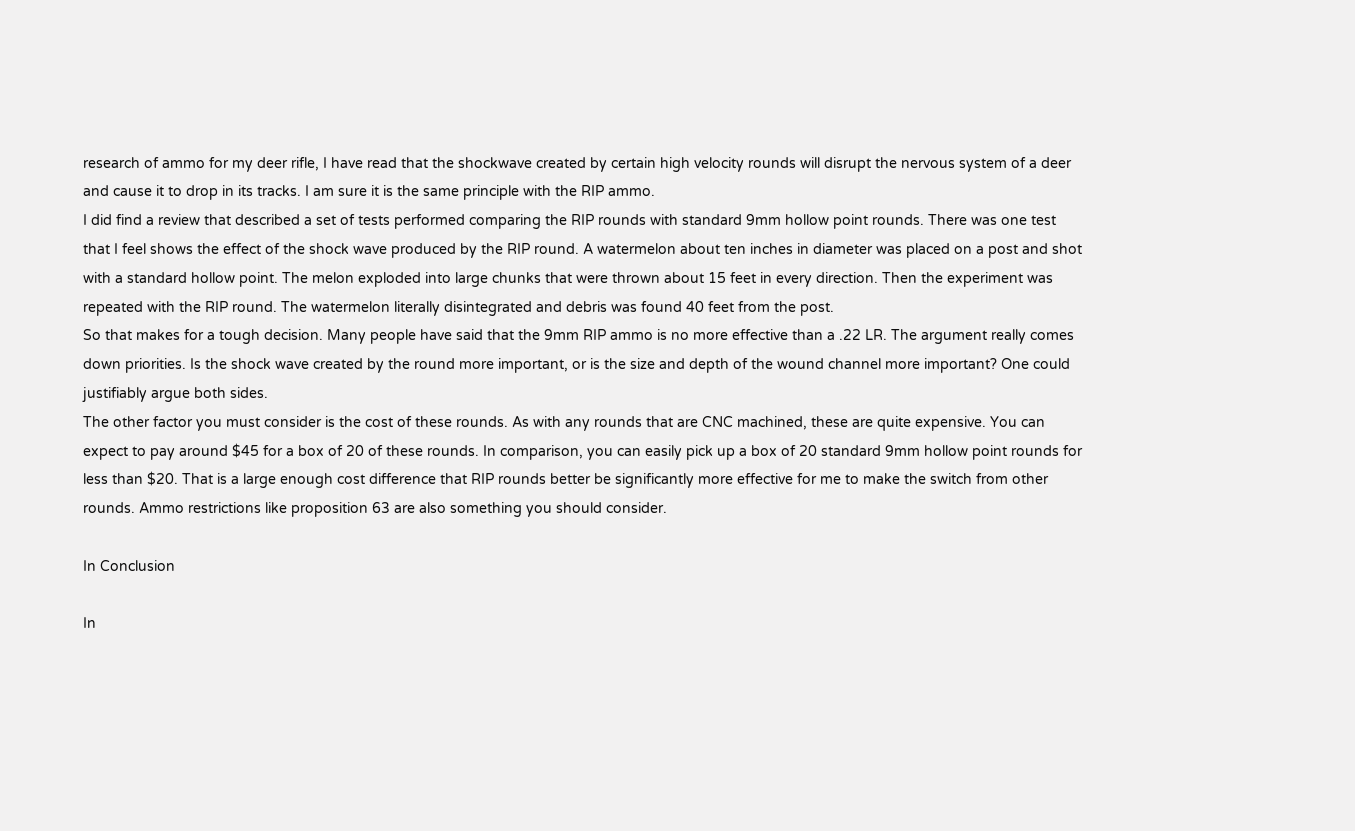research of ammo for my deer rifle, I have read that the shockwave created by certain high velocity rounds will disrupt the nervous system of a deer and cause it to drop in its tracks. I am sure it is the same principle with the RIP ammo.
I did find a review that described a set of tests performed comparing the RIP rounds with standard 9mm hollow point rounds. There was one test that I feel shows the effect of the shock wave produced by the RIP round. A watermelon about ten inches in diameter was placed on a post and shot with a standard hollow point. The melon exploded into large chunks that were thrown about 15 feet in every direction. Then the experiment was repeated with the RIP round. The watermelon literally disintegrated and debris was found 40 feet from the post.
So that makes for a tough decision. Many people have said that the 9mm RIP ammo is no more effective than a .22 LR. The argument really comes down priorities. Is the shock wave created by the round more important, or is the size and depth of the wound channel more important? One could justifiably argue both sides.
The other factor you must consider is the cost of these rounds. As with any rounds that are CNC machined, these are quite expensive. You can expect to pay around $45 for a box of 20 of these rounds. In comparison, you can easily pick up a box of 20 standard 9mm hollow point rounds for less than $20. That is a large enough cost difference that RIP rounds better be significantly more effective for me to make the switch from other rounds. Ammo restrictions like proposition 63 are also something you should consider.

In Conclusion

In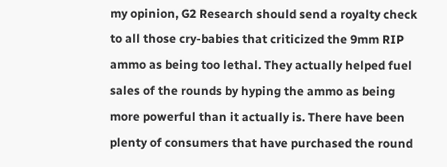my opinion, G2 Research should send a royalty check to all those cry-babies that criticized the 9mm RIP ammo as being too lethal. They actually helped fuel sales of the rounds by hyping the ammo as being more powerful than it actually is. There have been plenty of consumers that have purchased the round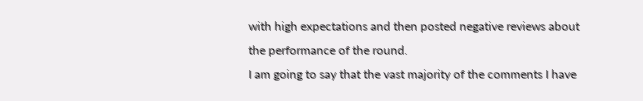with high expectations and then posted negative reviews about the performance of the round.
I am going to say that the vast majority of the comments I have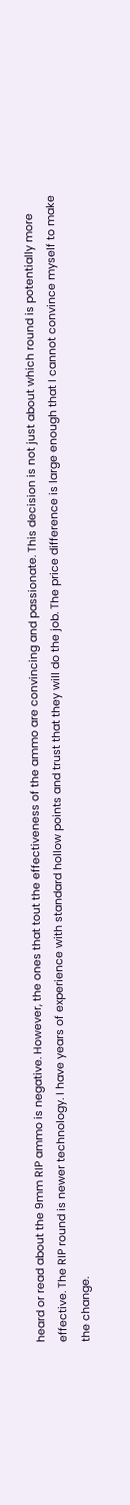heard or read about the 9mm RIP ammo is negative. However, the ones that tout the effectiveness of the ammo are convincing and passionate. This decision is not just about which round is potentially more effective. The RIP round is newer technology. I have years of experience with standard hollow points and trust that they will do the job. The price difference is large enough that I cannot convince myself to make the change.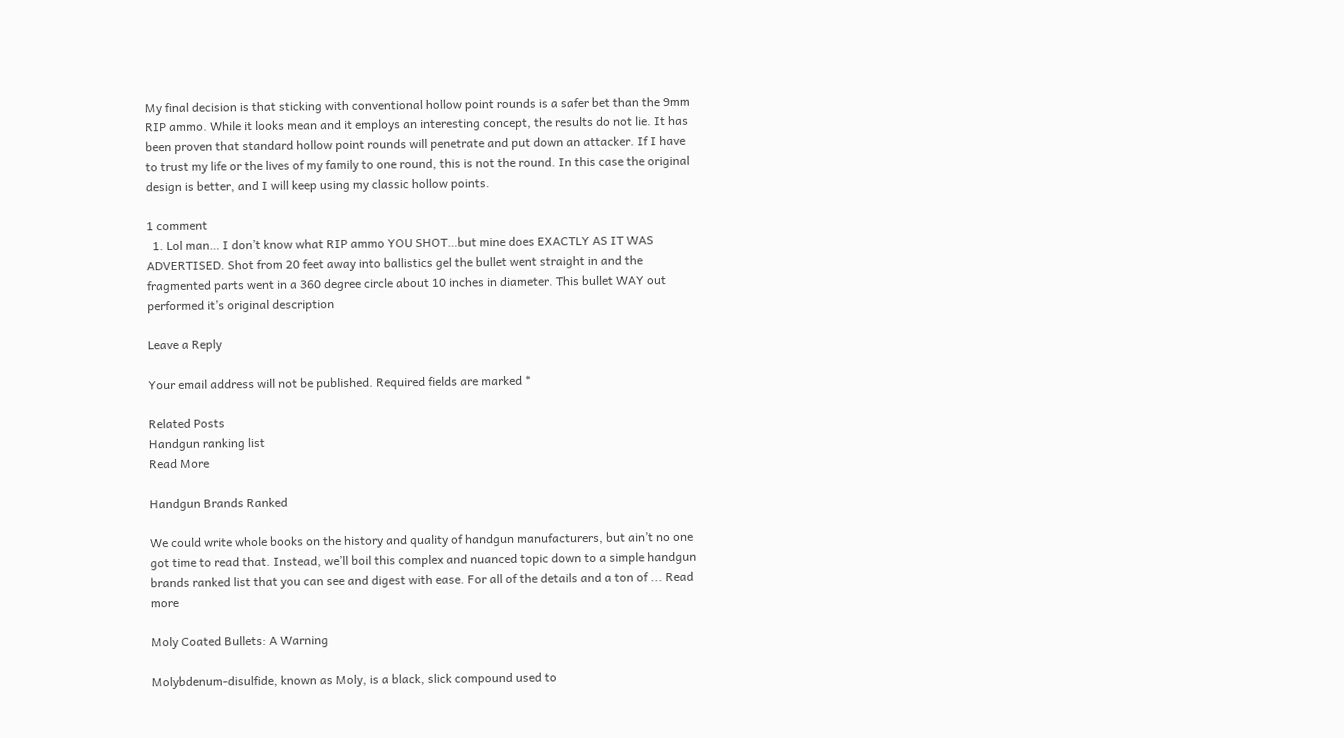My final decision is that sticking with conventional hollow point rounds is a safer bet than the 9mm RIP ammo. While it looks mean and it employs an interesting concept, the results do not lie. It has been proven that standard hollow point rounds will penetrate and put down an attacker. If I have to trust my life or the lives of my family to one round, this is not the round. In this case the original design is better, and I will keep using my classic hollow points.

1 comment
  1. Lol man… I don’t know what RIP ammo YOU SHOT…but mine does EXACTLY AS IT WAS ADVERTISED. Shot from 20 feet away into ballistics gel the bullet went straight in and the fragmented parts went in a 360 degree circle about 10 inches in diameter. This bullet WAY out performed it’s original description

Leave a Reply

Your email address will not be published. Required fields are marked *

Related Posts
Handgun ranking list
Read More

Handgun Brands Ranked

We could write whole books on the history and quality of handgun manufacturers, but ain’t no one got time to read that. Instead, we’ll boil this complex and nuanced topic down to a simple handgun brands ranked list that you can see and digest with ease. For all of the details and a ton of ... Read more

Moly Coated Bullets: A Warning

Molybdenum-disulfide, known as Moly, is a black, slick compound used to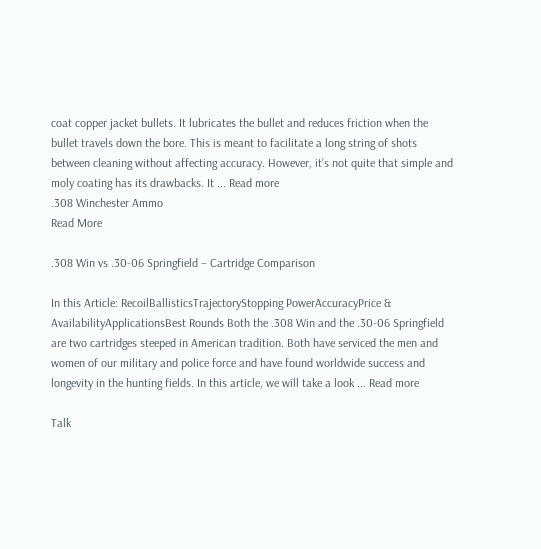coat copper jacket bullets. It lubricates the bullet and reduces friction when the bullet travels down the bore. This is meant to facilitate a long string of shots between cleaning without affecting accuracy. However, it’s not quite that simple and moly coating has its drawbacks. It ... Read more
.308 Winchester Ammo
Read More

.308 Win vs .30-06 Springfield – Cartridge Comparison

In this Article: RecoilBallisticsTrajectoryStopping PowerAccuracyPrice & AvailabilityApplicationsBest Rounds Both the .308 Win and the .30-06 Springfield are two cartridges steeped in American tradition. Both have serviced the men and women of our military and police force and have found worldwide success and longevity in the hunting fields. In this article, we will take a look ... Read more

Talk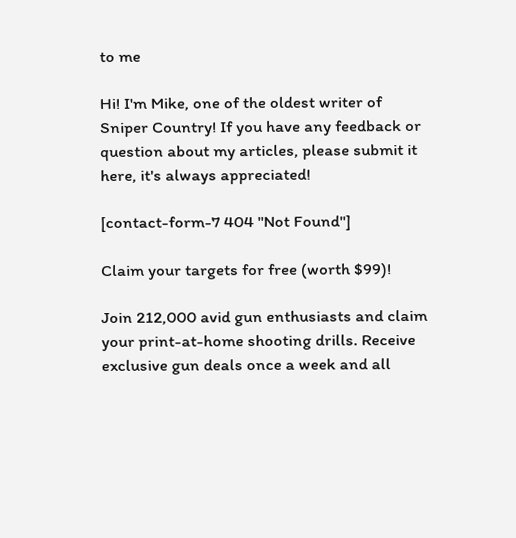to me

Hi! I'm Mike, one of the oldest writer of Sniper Country! If you have any feedback or question about my articles, please submit it here, it's always appreciated!

[contact-form-7 404 "Not Found"]

Claim your targets for free (worth $99)!

Join 212,000 avid gun enthusiasts and claim your print-at-home shooting drills. Receive exclusive gun deals once a week and all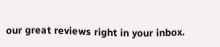our great reviews right in your inbox.